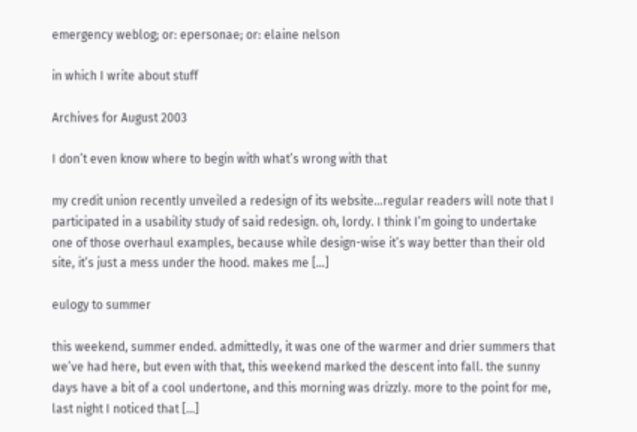emergency weblog; or: epersonae; or: elaine nelson

in which I write about stuff

Archives for August 2003

I don’t even know where to begin with what’s wrong with that

my credit union recently unveiled a redesign of its website…regular readers will note that I participated in a usability study of said redesign. oh, lordy. I think I’m going to undertake one of those overhaul examples, because while design-wise it’s way better than their old site, it’s just a mess under the hood. makes me […]

eulogy to summer

this weekend, summer ended. admittedly, it was one of the warmer and drier summers that we’ve had here, but even with that, this weekend marked the descent into fall. the sunny days have a bit of a cool undertone, and this morning was drizzly. more to the point for me, last night I noticed that […]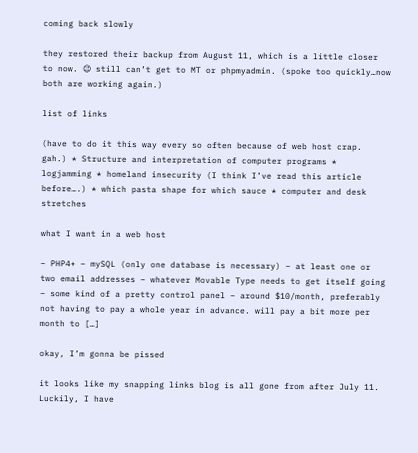coming back slowly

they restored their backup from August 11, which is a little closer to now. 😉 still can’t get to MT or phpmyadmin. (spoke too quickly…now both are working again.)

list of links

(have to do it this way every so often because of web host crap. gah.) * Structure and interpretation of computer programs * logjamming * homeland insecurity (I think I’ve read this article before….) * which pasta shape for which sauce * computer and desk stretches

what I want in a web host

– PHP4+ – mySQL (only one database is necessary) – at least one or two email addresses – whatever Movable Type needs to get itself going – some kind of a pretty control panel – around $10/month, preferably not having to pay a whole year in advance. will pay a bit more per month to […]

okay, I’m gonna be pissed

it looks like my snapping links blog is all gone from after July 11. Luckily, I have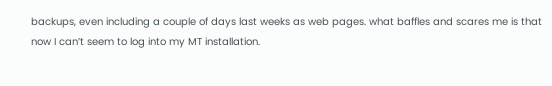backups, even including a couple of days last weeks as web pages. what baffles and scares me is that now I can’t seem to log into my MT installation.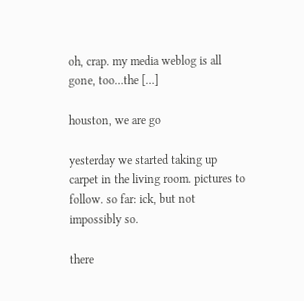oh, crap. my media weblog is all gone, too…the […]

houston, we are go

yesterday we started taking up carpet in the living room. pictures to follow. so far: ick, but not impossibly so.

there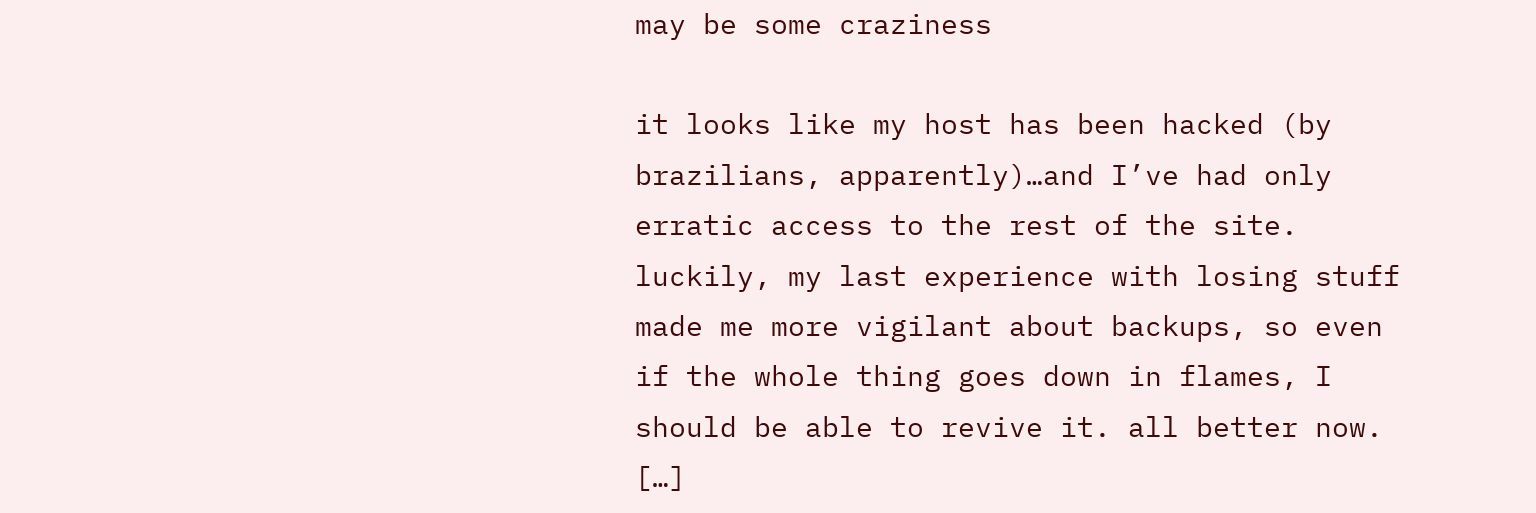may be some craziness

it looks like my host has been hacked (by brazilians, apparently)…and I’ve had only erratic access to the rest of the site. luckily, my last experience with losing stuff made me more vigilant about backups, so even if the whole thing goes down in flames, I should be able to revive it. all better now. […]